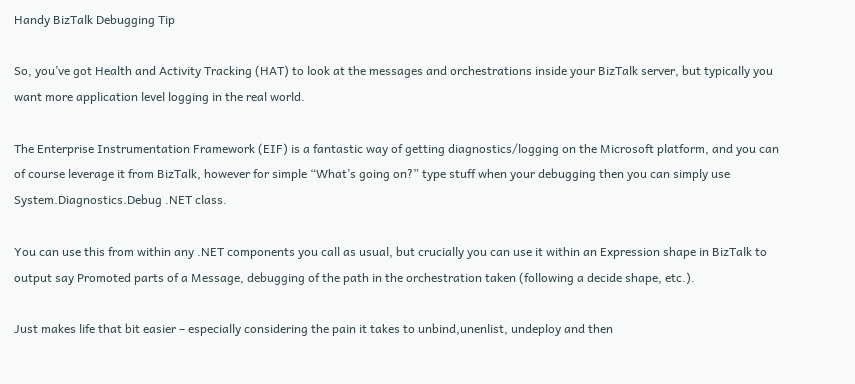Handy BizTalk Debugging Tip

So, you’ve got Health and Activity Tracking (HAT) to look at the messages and orchestrations inside your BizTalk server, but typically you want more application level logging in the real world.

The Enterprise Instrumentation Framework (EIF) is a fantastic way of getting diagnostics/logging on the Microsoft platform, and you can of course leverage it from BizTalk, however for simple “What’s going on?” type stuff when your debugging then you can simply use System.Diagnostics.Debug .NET class.

You can use this from within any .NET components you call as usual, but crucially you can use it within an Expression shape in BizTalk to output say Promoted parts of a Message, debugging of the path in the orchestration taken (following a decide shape, etc.).

Just makes life that bit easier – especially considering the pain it takes to unbind,unenlist, undeploy and then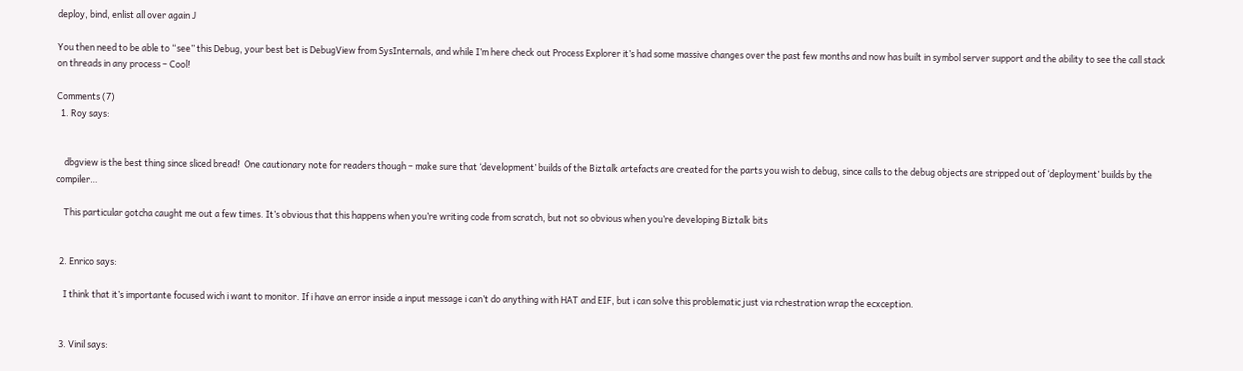deploy, bind, enlist all over again J

You then need to be able to “see” this Debug, your best bet is DebugView from SysInternals, and while I’m here check out Process Explorer it’s had some massive changes over the past few months and now has built in symbol server support and the ability to see the call stack on threads in any process – Cool!

Comments (7)
  1. Roy says:


    dbgview is the best thing since sliced bread!  One cautionary note for readers though – make sure that ‘development’ builds of the Biztalk artefacts are created for the parts you wish to debug, since calls to the debug objects are stripped out of ‘deployment’ builds by the compiler…

    This particular gotcha caught me out a few times. It’s obvious that this happens when you’re writing code from scratch, but not so obvious when you’re developing Biztalk bits


  2. Enrico says:

    I think that it’s importante focused wich i want to monitor. If i have an error inside a input message i can’t do anything with HAT and EIF, but i can solve this problematic just via rchestration wrap the ecxception.


  3. Vinil says: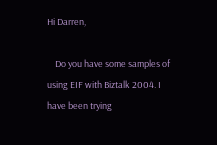Hi Darren,

    Do you have some samples of using EIF with Biztalk 2004. I have been trying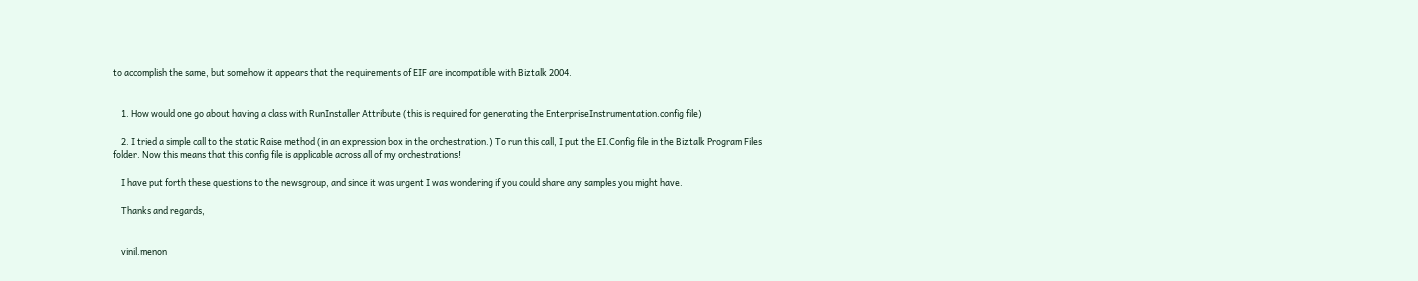to accomplish the same, but somehow it appears that the requirements of EIF are incompatible with Biztalk 2004.


    1. How would one go about having a class with RunInstaller Attribute (this is required for generating the EnterpriseInstrumentation.config file)

    2. I tried a simple call to the static Raise method (in an expression box in the orchestration.) To run this call, I put the EI.Config file in the Biztalk Program Files folder. Now this means that this config file is applicable across all of my orchestrations!

    I have put forth these questions to the newsgroup, and since it was urgent I was wondering if you could share any samples you might have.

    Thanks and regards,


    vinil.menon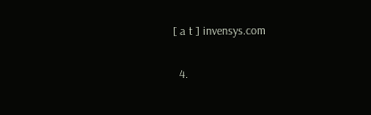[ a t ] invensys.com

  4.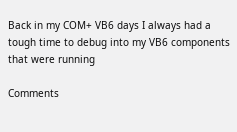Back in my COM+ VB6 days I always had a tough time to debug into my VB6 components that were running

Comments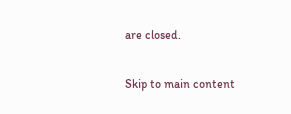are closed.

Skip to main content